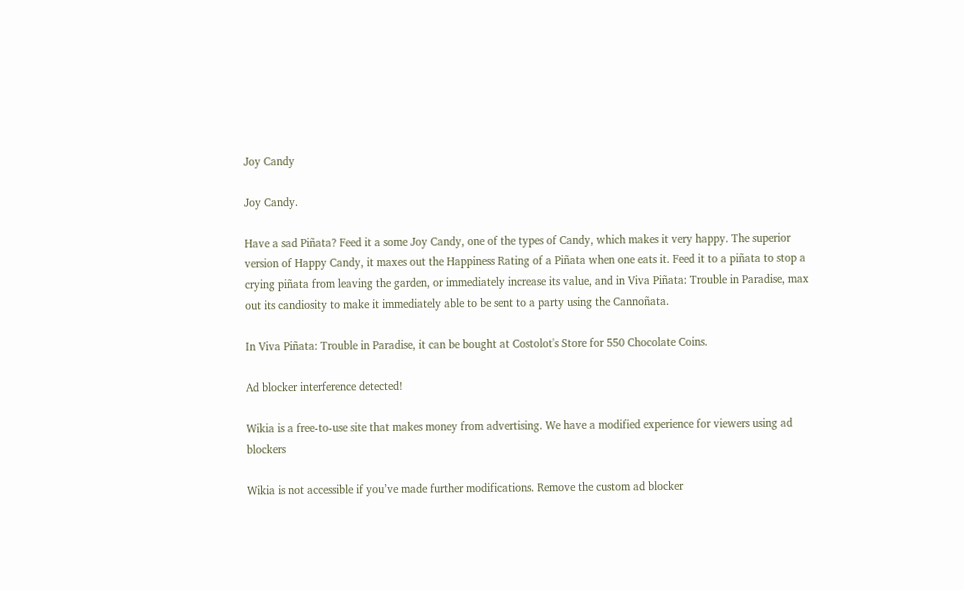Joy Candy

Joy Candy.

Have a sad Piñata? Feed it a some Joy Candy, one of the types of Candy, which makes it very happy. The superior version of Happy Candy, it maxes out the Happiness Rating of a Piñata when one eats it. Feed it to a piñata to stop a crying piñata from leaving the garden, or immediately increase its value, and in Viva Piñata: Trouble in Paradise, max out its candiosity to make it immediately able to be sent to a party using the Cannoñata.

In Viva Piñata: Trouble in Paradise, it can be bought at Costolot's Store for 550 Chocolate Coins.

Ad blocker interference detected!

Wikia is a free-to-use site that makes money from advertising. We have a modified experience for viewers using ad blockers

Wikia is not accessible if you’ve made further modifications. Remove the custom ad blocker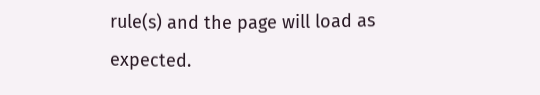rule(s) and the page will load as expected.